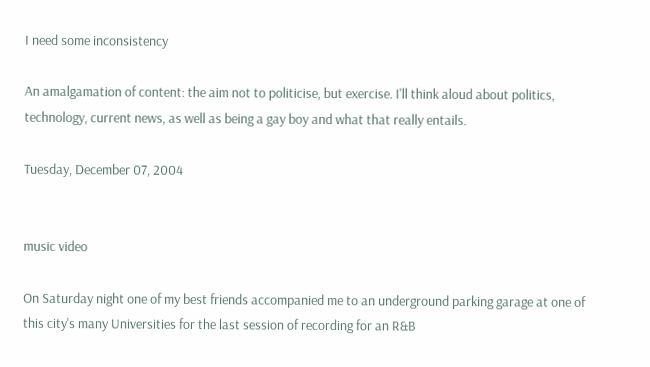I need some inconsistency

An amalgamation of content: the aim not to politicise, but exercise. I'll think aloud about politics, technology, current news, as well as being a gay boy and what that really entails.

Tuesday, December 07, 2004


music video

On Saturday night one of my best friends accompanied me to an underground parking garage at one of this city's many Universities for the last session of recording for an R&B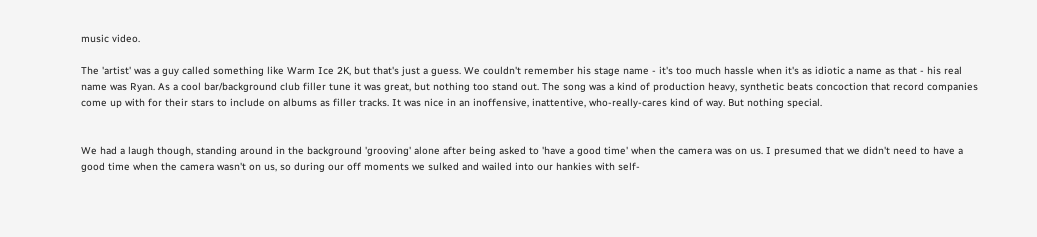music video.

The 'artist' was a guy called something like Warm Ice 2K, but that's just a guess. We couldn't remember his stage name - it's too much hassle when it's as idiotic a name as that - his real name was Ryan. As a cool bar/background club filler tune it was great, but nothing too stand out. The song was a kind of production heavy, synthetic beats concoction that record companies come up with for their stars to include on albums as filler tracks. It was nice in an inoffensive, inattentive, who-really-cares kind of way. But nothing special.


We had a laugh though, standing around in the background 'grooving' alone after being asked to 'have a good time' when the camera was on us. I presumed that we didn't need to have a good time when the camera wasn't on us, so during our off moments we sulked and wailed into our hankies with self-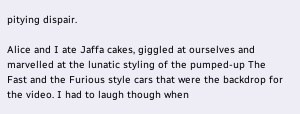pitying dispair.

Alice and I ate Jaffa cakes, giggled at ourselves and marvelled at the lunatic styling of the pumped-up The Fast and the Furious style cars that were the backdrop for the video. I had to laugh though when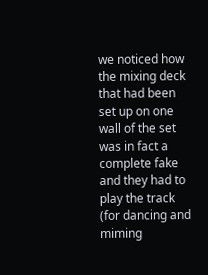we noticed how the mixing deck that had been set up on one wall of the set was in fact a complete fake and they had to play the track (for dancing and miming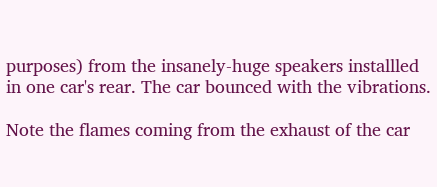purposes) from the insanely-huge speakers installled in one car's rear. The car bounced with the vibrations.

Note the flames coming from the exhaust of the car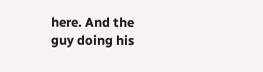here. And the guy doing his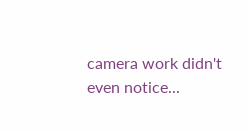camera work didn't even notice...